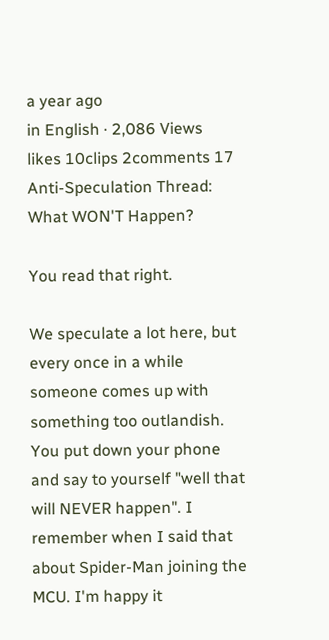a year ago
in English · 2,086 Views
likes 10clips 2comments 17
Anti-Speculation Thread: What WON'T Happen?

You read that right.

We speculate a lot here, but every once in a while someone comes up with something too outlandish. You put down your phone and say to yourself "well that will NEVER happen". I remember when I said that about Spider-Man joining the MCU. I'm happy it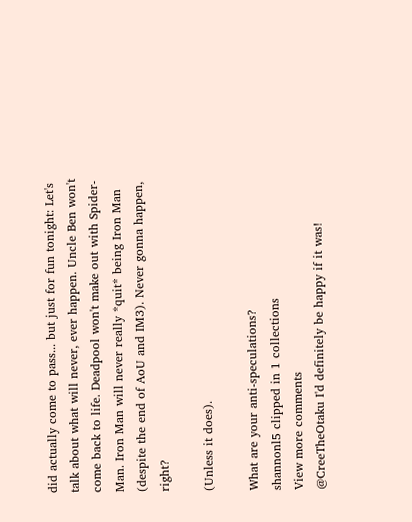did actually come to pass... but just for fun tonight: Let's talk about what will never, ever happen. Uncle Ben won't come back to life. Deadpool won't make out with Spider-Man. Iron Man will never really *quit* being Iron Man (despite the end of AoU and IM3). Never gonna happen, right?

(Unless it does).

What are your anti-speculations?
shannonl5 clipped in 1 collections
View more comments
@CreeTheOtaku I'd definitely be happy if it was!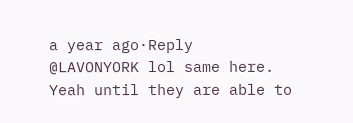a year ago·Reply
@LAVONYORK lol same here. Yeah until they are able to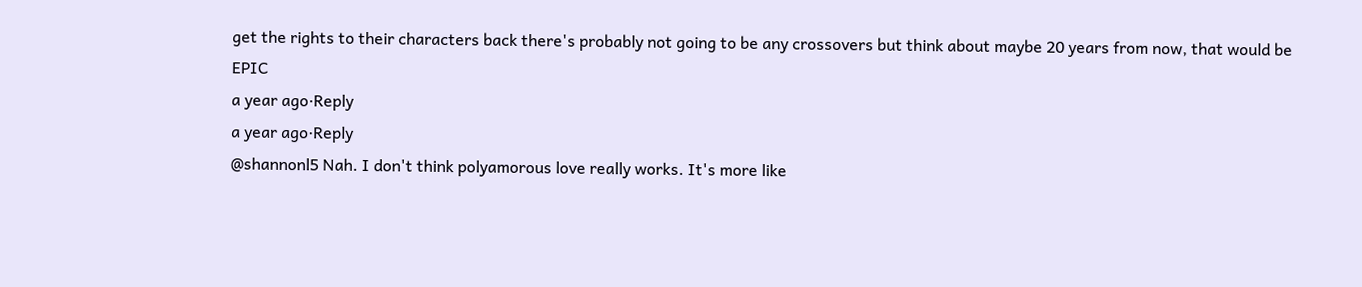get the rights to their characters back there's probably not going to be any crossovers but think about maybe 20 years from now, that would be EPIC
a year ago·Reply
a year ago·Reply
@shannonl5 Nah. I don't think polyamorous love really works. It's more like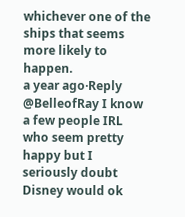whichever one of the ships that seems more likely to happen.
a year ago·Reply
@BelleofRay I know a few people IRL who seem pretty happy but I seriously doubt Disney would ok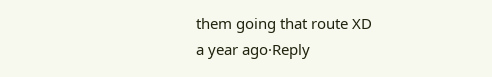them going that route XD
a year ago·Reply